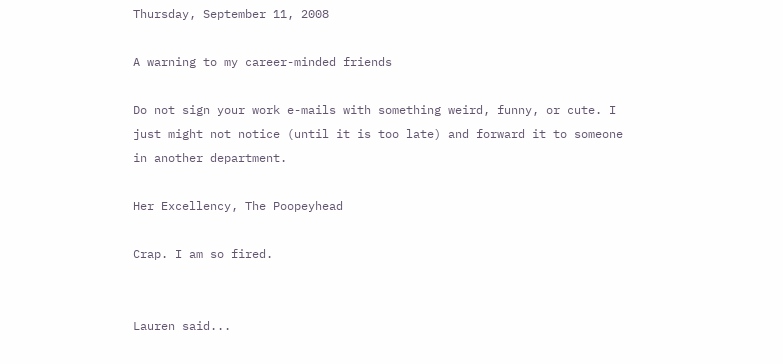Thursday, September 11, 2008

A warning to my career-minded friends

Do not sign your work e-mails with something weird, funny, or cute. I just might not notice (until it is too late) and forward it to someone in another department.

Her Excellency, The Poopeyhead

Crap. I am so fired.


Lauren said...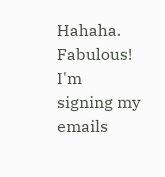Hahaha. Fabulous! I'm signing my emails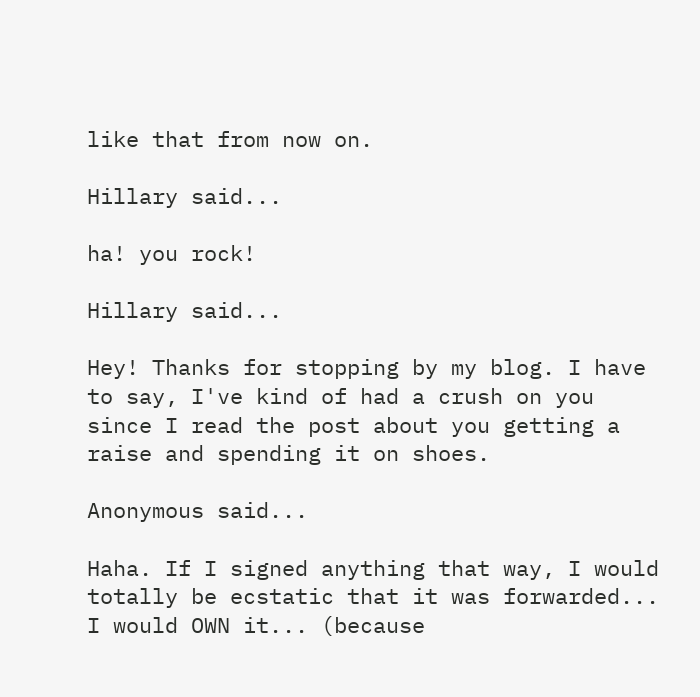like that from now on.

Hillary said...

ha! you rock!

Hillary said...

Hey! Thanks for stopping by my blog. I have to say, I've kind of had a crush on you since I read the post about you getting a raise and spending it on shoes.

Anonymous said...

Haha. If I signed anything that way, I would totally be ecstatic that it was forwarded... I would OWN it... (because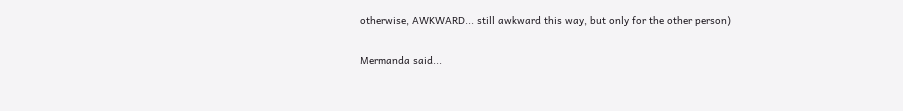otherwise, AWKWARD... still awkward this way, but only for the other person)

Mermanda said...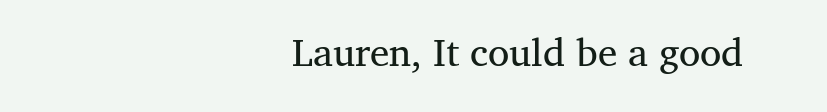Lauren, It could be a good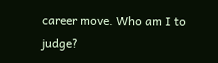career move. Who am I to judge?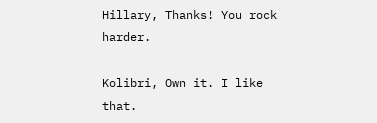Hillary, Thanks! You rock harder.

Kolibri, Own it. I like that.